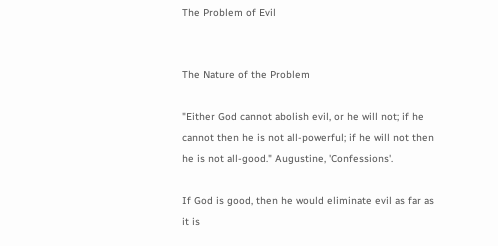The Problem of Evil


The Nature of the Problem

"Either God cannot abolish evil, or he will not; if he cannot then he is not all-powerful; if he will not then he is not all-good." Augustine, 'Confessions'.

If God is good, then he would eliminate evil as far as it is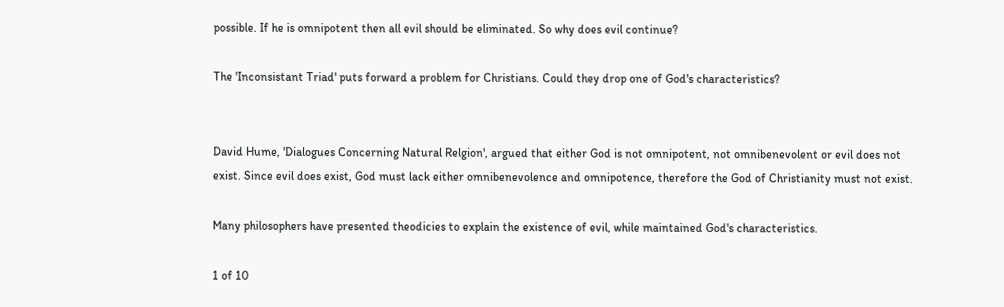possible. If he is omnipotent then all evil should be eliminated. So why does evil continue?

The 'Inconsistant Triad' puts forward a problem for Christians. Could they drop one of God's characteristics?


David Hume, 'Dialogues Concerning Natural Relgion', argued that either God is not omnipotent, not omnibenevolent or evil does not exist. Since evil does exist, God must lack either omnibenevolence and omnipotence, therefore the God of Christianity must not exist.

Many philosophers have presented theodicies to explain the existence of evil, while maintained God's characteristics.

1 of 10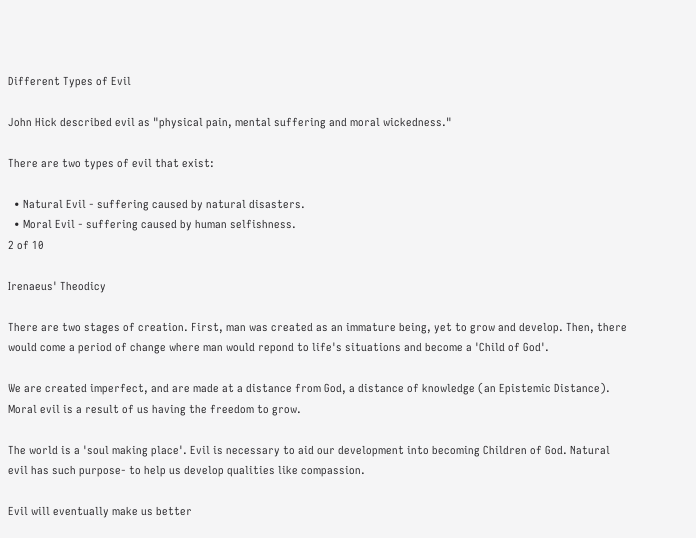Different Types of Evil

John Hick described evil as "physical pain, mental suffering and moral wickedness."

There are two types of evil that exist:

  • Natural Evil - suffering caused by natural disasters.
  • Moral Evil - suffering caused by human selfishness.
2 of 10

Irenaeus' Theodicy

There are two stages of creation. First, man was created as an immature being, yet to grow and develop. Then, there would come a period of change where man would repond to life's situations and become a 'Child of God'.

We are created imperfect, and are made at a distance from God, a distance of knowledge (an Epistemic Distance). Moral evil is a result of us having the freedom to grow.

The world is a 'soul making place'. Evil is necessary to aid our development into becoming Children of God. Natural evil has such purpose- to help us develop qualities like compassion.

Evil will eventually make us better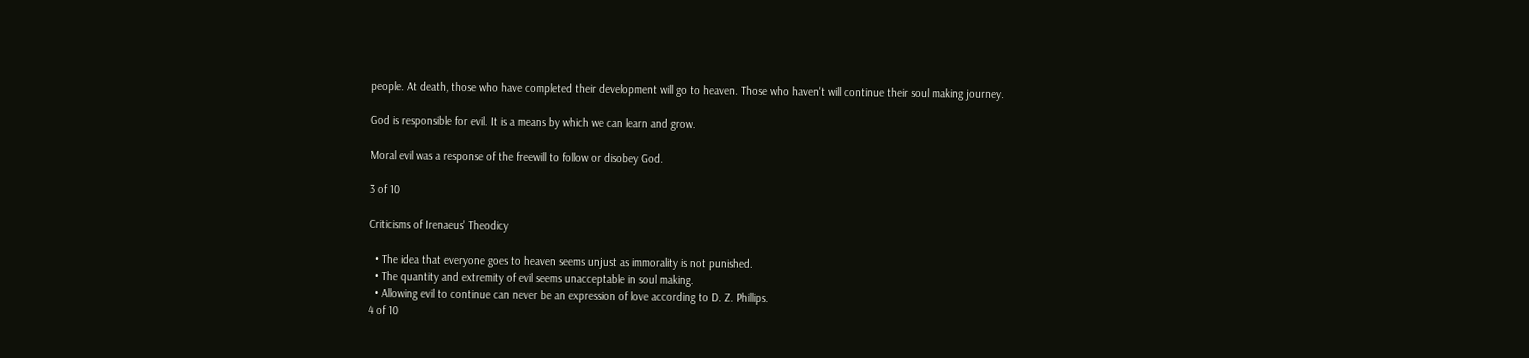people. At death, those who have completed their development will go to heaven. Those who haven't will continue their soul making journey.

God is responsible for evil. It is a means by which we can learn and grow.

Moral evil was a response of the freewill to follow or disobey God.

3 of 10

Criticisms of Irenaeus' Theodicy

  • The idea that everyone goes to heaven seems unjust as immorality is not punished.
  • The quantity and extremity of evil seems unacceptable in soul making.
  • Allowing evil to continue can never be an expression of love according to D. Z. Phillips.
4 of 10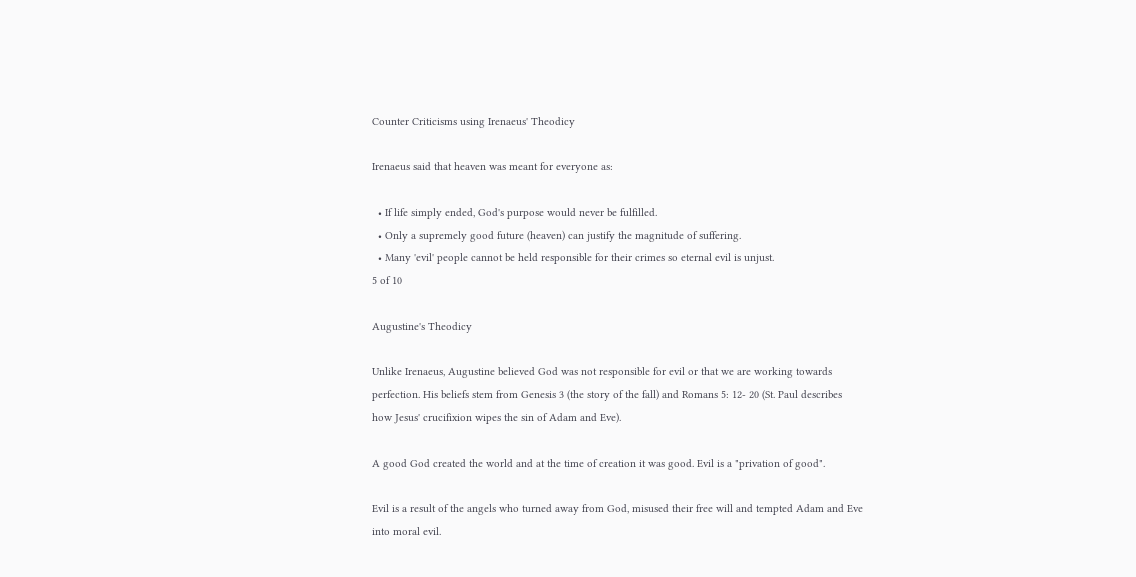Counter Criticisms using Irenaeus' Theodicy

Irenaeus said that heaven was meant for everyone as:

  • If life simply ended, God's purpose would never be fulfilled.
  • Only a supremely good future (heaven) can justify the magnitude of suffering.
  • Many 'evil' people cannot be held responsible for their crimes so eternal evil is unjust.
5 of 10

Augustine's Theodicy

Unlike Irenaeus, Augustine believed God was not responsible for evil or that we are working towards perfection. His beliefs stem from Genesis 3 (the story of the fall) and Romans 5: 12- 20 (St. Paul describes how Jesus' crucifixion wipes the sin of Adam and Eve).

A good God created the world and at the time of creation it was good. Evil is a "privation of good".

Evil is a result of the angels who turned away from God, misused their free will and tempted Adam and Eve into moral evil.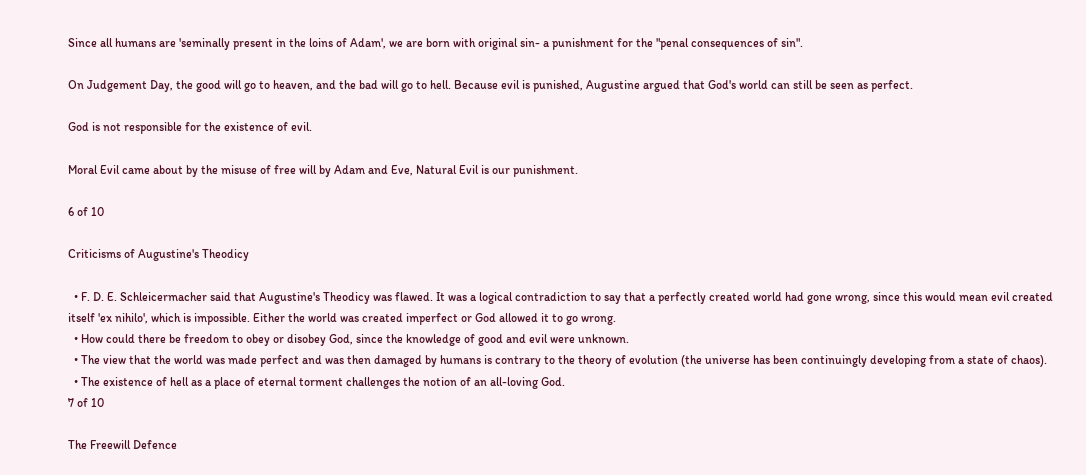Since all humans are 'seminally present in the loins of Adam', we are born with original sin- a punishment for the "penal consequences of sin".

On Judgement Day, the good will go to heaven, and the bad will go to hell. Because evil is punished, Augustine argued that God's world can still be seen as perfect.

God is not responsible for the existence of evil.

Moral Evil came about by the misuse of free will by Adam and Eve, Natural Evil is our punishment.

6 of 10

Criticisms of Augustine's Theodicy

  • F. D. E. Schleicermacher said that Augustine's Theodicy was flawed. It was a logical contradiction to say that a perfectly created world had gone wrong, since this would mean evil created itself 'ex nihilo', which is impossible. Either the world was created imperfect or God allowed it to go wrong.
  • How could there be freedom to obey or disobey God, since the knowledge of good and evil were unknown.
  • The view that the world was made perfect and was then damaged by humans is contrary to the theory of evolution (the universe has been continuingly developing from a state of chaos).
  • The existence of hell as a place of eternal torment challenges the notion of an all-loving God.
7 of 10

The Freewill Defence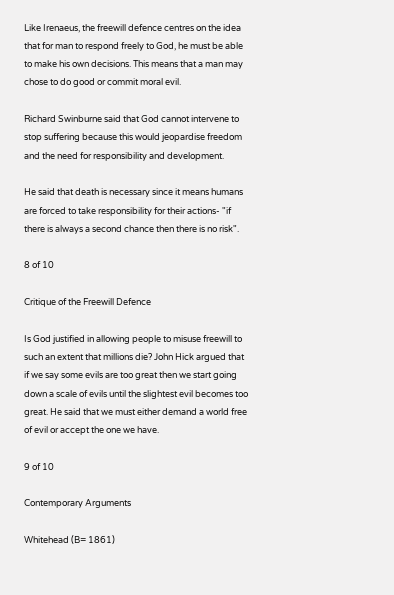Like Irenaeus, the freewill defence centres on the idea that for man to respond freely to God, he must be able to make his own decisions. This means that a man may chose to do good or commit moral evil.

Richard Swinburne said that God cannot intervene to stop suffering because this would jeopardise freedom and the need for responsibility and development.

He said that death is necessary since it means humans are forced to take responsibility for their actions- "if there is always a second chance then there is no risk".

8 of 10

Critique of the Freewill Defence

Is God justified in allowing people to misuse freewill to such an extent that millions die? John Hick argued that if we say some evils are too great then we start going down a scale of evils until the slightest evil becomes too great. He said that we must either demand a world free of evil or accept the one we have.

9 of 10

Contemporary Arguments

Whitehead (B= 1861)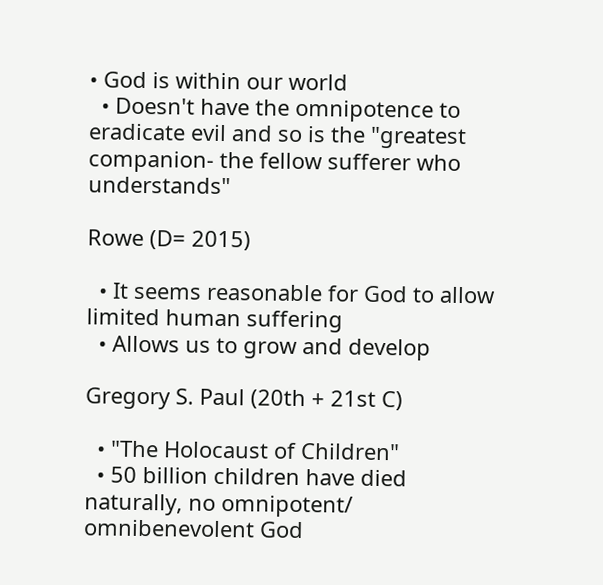• God is within our world
  • Doesn't have the omnipotence to eradicate evil and so is the "greatest companion- the fellow sufferer who understands"

Rowe (D= 2015)

  • It seems reasonable for God to allow limited human suffering
  • Allows us to grow and develop

Gregory S. Paul (20th + 21st C)

  • "The Holocaust of Children"
  • 50 billion children have died naturally, no omnipotent/ omnibenevolent God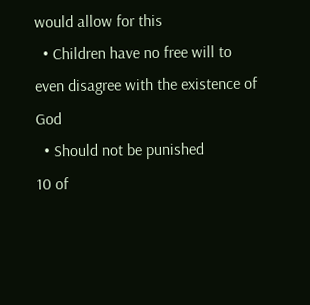would allow for this
  • Children have no free will to even disagree with the existence of God
  • Should not be punished
10 of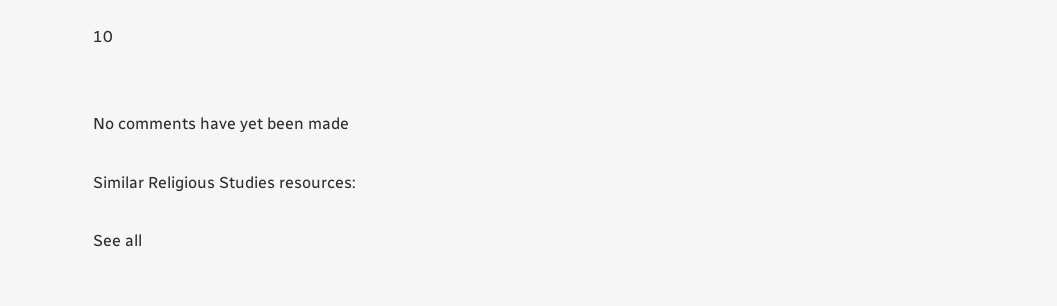10


No comments have yet been made

Similar Religious Studies resources:

See all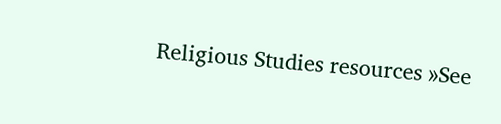Religious Studies resources »See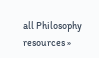all Philosophy resources »